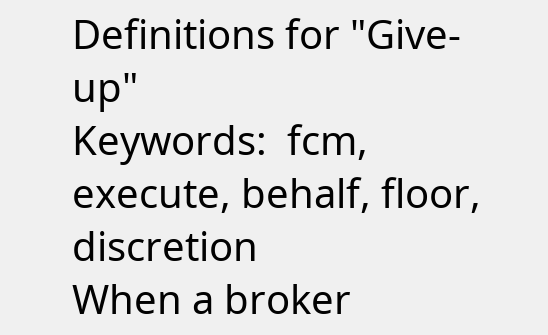Definitions for "Give-up"
Keywords:  fcm, execute, behalf, floor, discretion
When a broker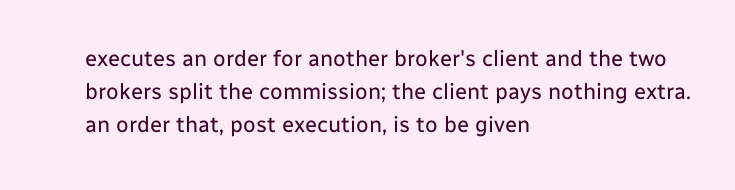executes an order for another broker's client and the two brokers split the commission; the client pays nothing extra.
an order that, post execution, is to be given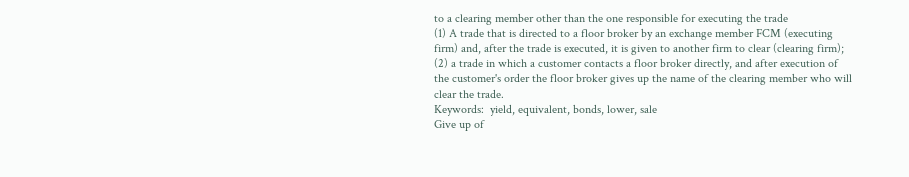to a clearing member other than the one responsible for executing the trade
(1) A trade that is directed to a floor broker by an exchange member FCM (executing firm) and, after the trade is executed, it is given to another firm to clear (clearing firm); (2) a trade in which a customer contacts a floor broker directly, and after execution of the customer's order the floor broker gives up the name of the clearing member who will clear the trade.
Keywords:  yield, equivalent, bonds, lower, sale
Give up of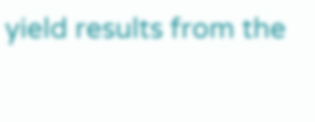yield results from the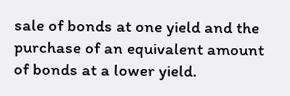sale of bonds at one yield and the purchase of an equivalent amount of bonds at a lower yield.